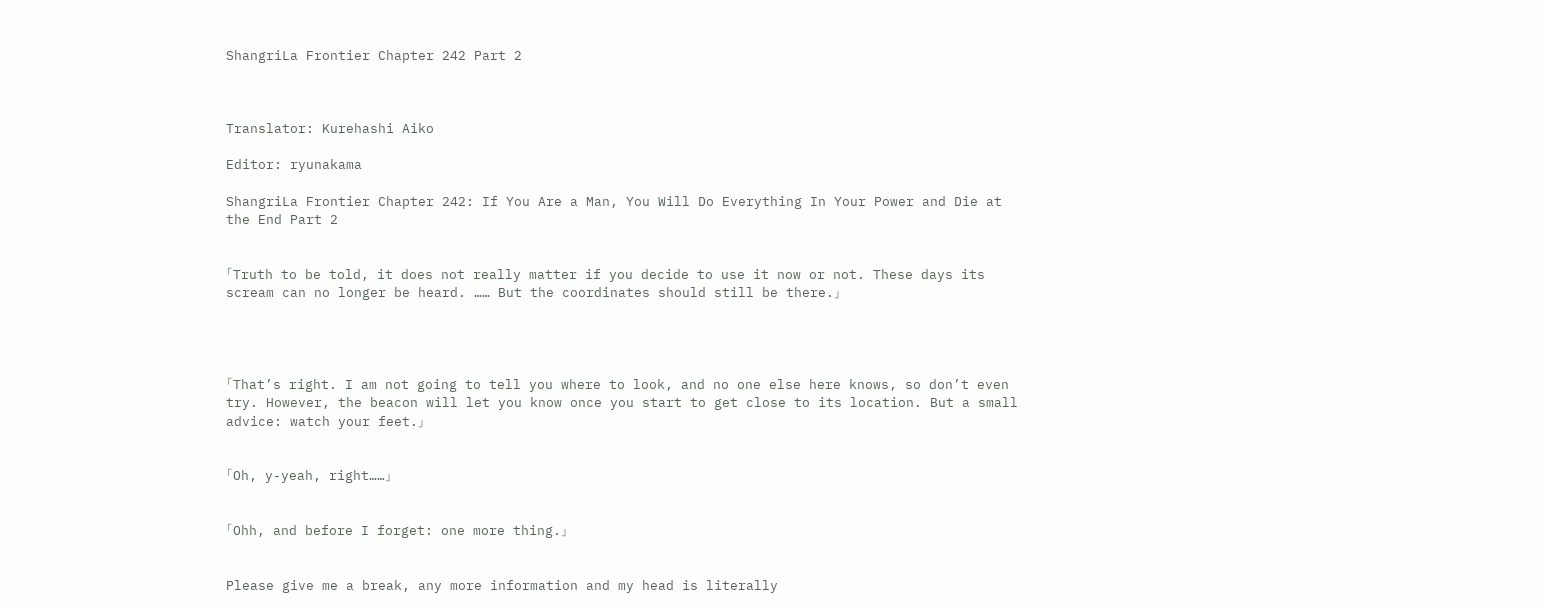ShangriLa Frontier Chapter 242 Part 2



Translator: Kurehashi Aiko

Editor: ryunakama

ShangriLa Frontier Chapter 242: If You Are a Man, You Will Do Everything In Your Power and Die at the End Part 2


「Truth to be told, it does not really matter if you decide to use it now or not. These days its scream can no longer be heard. …… But the coordinates should still be there.」




「That’s right. I am not going to tell you where to look, and no one else here knows, so don’t even try. However, the beacon will let you know once you start to get close to its location. But a small advice: watch your feet.」


「Oh, y-yeah, right……」


「Ohh, and before I forget: one more thing.」


Please give me a break, any more information and my head is literally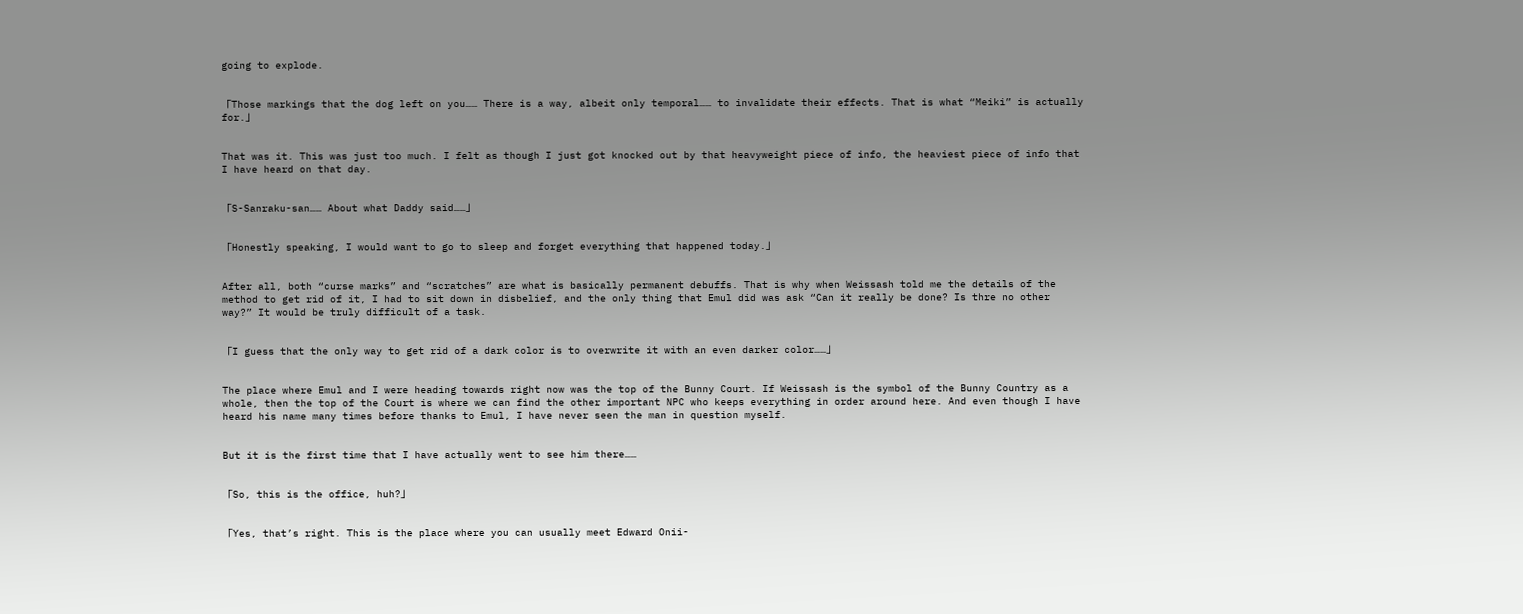going to explode.


「Those markings that the dog left on you…… There is a way, albeit only temporal…… to invalidate their effects. That is what “Meiki” is actually for.」


That was it. This was just too much. I felt as though I just got knocked out by that heavyweight piece of info, the heaviest piece of info that I have heard on that day.


「S-Sanraku-san…… About what Daddy said……」


「Honestly speaking, I would want to go to sleep and forget everything that happened today.」


After all, both “curse marks” and “scratches” are what is basically permanent debuffs. That is why when Weissash told me the details of the method to get rid of it, I had to sit down in disbelief, and the only thing that Emul did was ask “Can it really be done? Is thre no other way?” It would be truly difficult of a task.


「I guess that the only way to get rid of a dark color is to overwrite it with an even darker color……」


The place where Emul and I were heading towards right now was the top of the Bunny Court. If Weissash is the symbol of the Bunny Country as a whole, then the top of the Court is where we can find the other important NPC who keeps everything in order around here. And even though I have heard his name many times before thanks to Emul, I have never seen the man in question myself.


But it is the first time that I have actually went to see him there……


「So, this is the office, huh?」


「Yes, that’s right. This is the place where you can usually meet Edward Onii-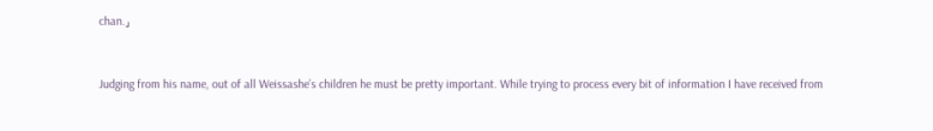chan.」


Judging from his name, out of all Weissashe’s children he must be pretty important. While trying to process every bit of information I have received from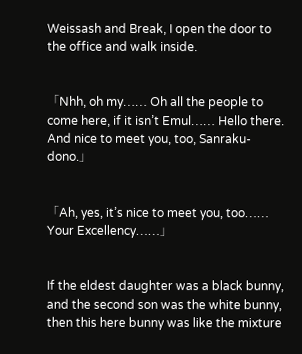Weissash and Break, I open the door to the office and walk inside.


「Nhh, oh my…… Oh all the people to come here, if it isn’t Emul…… Hello there. And nice to meet you, too, Sanraku-dono.」


「Ah, yes, it’s nice to meet you, too…… Your Excellency……」


If the eldest daughter was a black bunny, and the second son was the white bunny, then this here bunny was like the mixture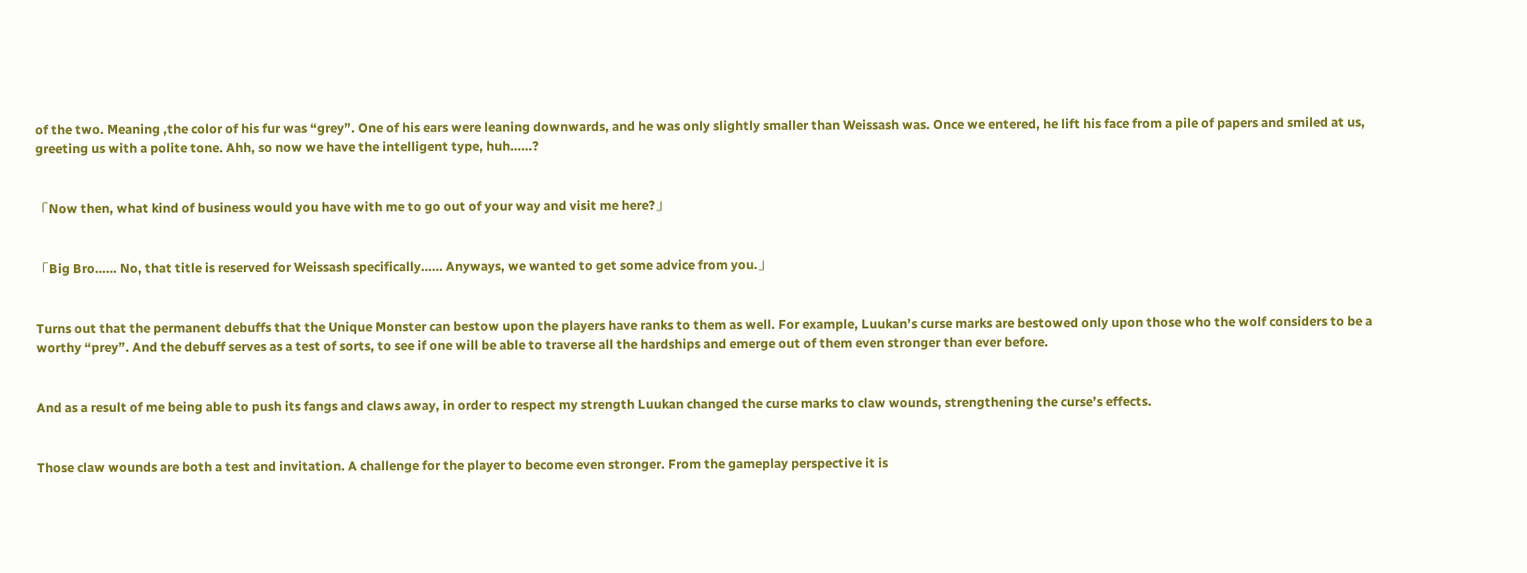of the two. Meaning ,the color of his fur was “grey”. One of his ears were leaning downwards, and he was only slightly smaller than Weissash was. Once we entered, he lift his face from a pile of papers and smiled at us, greeting us with a polite tone. Ahh, so now we have the intelligent type, huh……?


「Now then, what kind of business would you have with me to go out of your way and visit me here?」


「Big Bro…… No, that title is reserved for Weissash specifically…… Anyways, we wanted to get some advice from you.」


Turns out that the permanent debuffs that the Unique Monster can bestow upon the players have ranks to them as well. For example, Luukan’s curse marks are bestowed only upon those who the wolf considers to be a worthy “prey”. And the debuff serves as a test of sorts, to see if one will be able to traverse all the hardships and emerge out of them even stronger than ever before.


And as a result of me being able to push its fangs and claws away, in order to respect my strength Luukan changed the curse marks to claw wounds, strengthening the curse’s effects.


Those claw wounds are both a test and invitation. A challenge for the player to become even stronger. From the gameplay perspective it is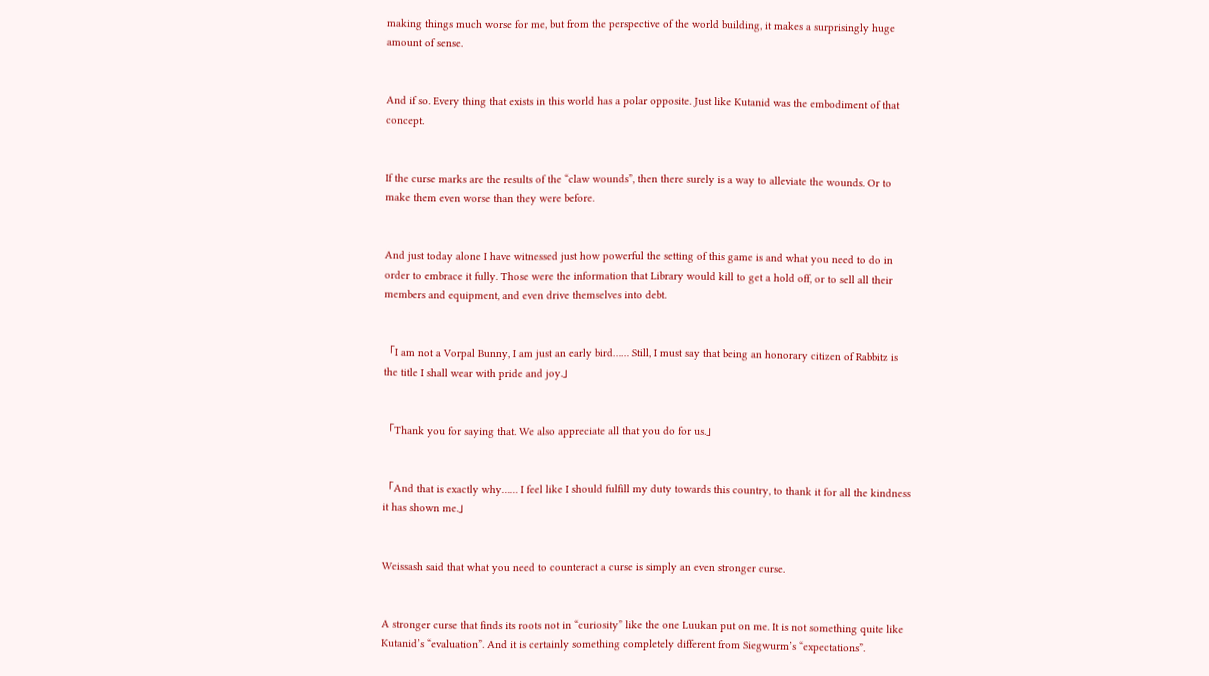making things much worse for me, but from the perspective of the world building, it makes a surprisingly huge amount of sense.


And if so. Every thing that exists in this world has a polar opposite. Just like Kutanid was the embodiment of that concept.


If the curse marks are the results of the “claw wounds”, then there surely is a way to alleviate the wounds. Or to make them even worse than they were before.


And just today alone I have witnessed just how powerful the setting of this game is and what you need to do in order to embrace it fully. Those were the information that Library would kill to get a hold off, or to sell all their members and equipment, and even drive themselves into debt.


「I am not a Vorpal Bunny, I am just an early bird…… Still, I must say that being an honorary citizen of Rabbitz is the title I shall wear with pride and joy.」


「Thank you for saying that. We also appreciate all that you do for us.」


「And that is exactly why…… I feel like I should fulfill my duty towards this country, to thank it for all the kindness it has shown me.」


Weissash said that what you need to counteract a curse is simply an even stronger curse.


A stronger curse that finds its roots not in “curiosity” like the one Luukan put on me. It is not something quite like Kutanid’s “evaluation”. And it is certainly something completely different from Siegwurm’s “expectations”.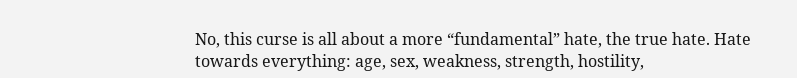No, this curse is all about a more “fundamental” hate, the true hate. Hate towards everything: age, sex, weakness, strength, hostility,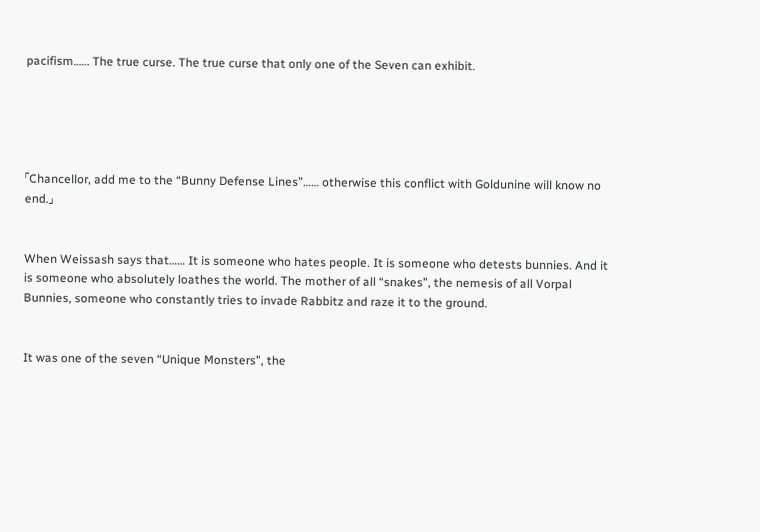pacifism…… The true curse. The true curse that only one of the Seven can exhibit.





「Chancellor, add me to the “Bunny Defense Lines”…… otherwise this conflict with Goldunine will know no end.」


When Weissash says that…… It is someone who hates people. It is someone who detests bunnies. And it is someone who absolutely loathes the world. The mother of all “snakes”, the nemesis of all Vorpal Bunnies, someone who constantly tries to invade Rabbitz and raze it to the ground.


It was one of the seven “Unique Monsters”, the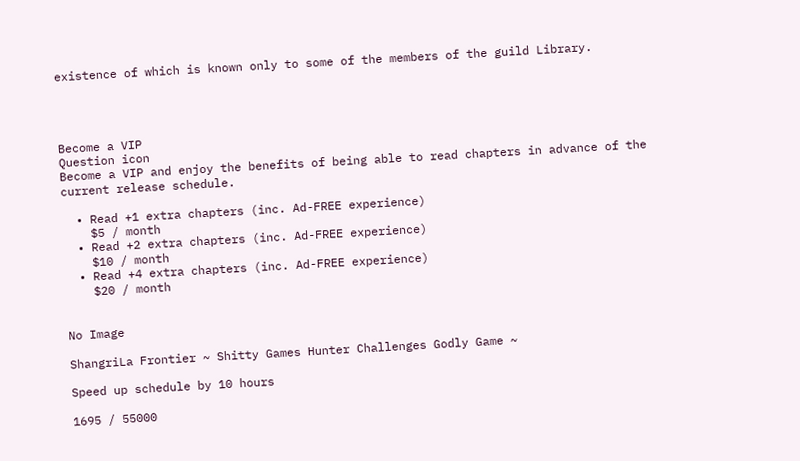existence of which is known only to some of the members of the guild Library.




Become a VIP
Question icon
Become a VIP and enjoy the benefits of being able to read chapters in advance of the current release schedule.

  • Read +1 extra chapters (inc. Ad-FREE experience)
    $5 / month
  • Read +2 extra chapters (inc. Ad-FREE experience)
    $10 / month
  • Read +4 extra chapters (inc. Ad-FREE experience)
    $20 / month


No Image

ShangriLa Frontier ~ Shitty Games Hunter Challenges Godly Game ~

Speed up schedule by 10 hours

1695 / 55000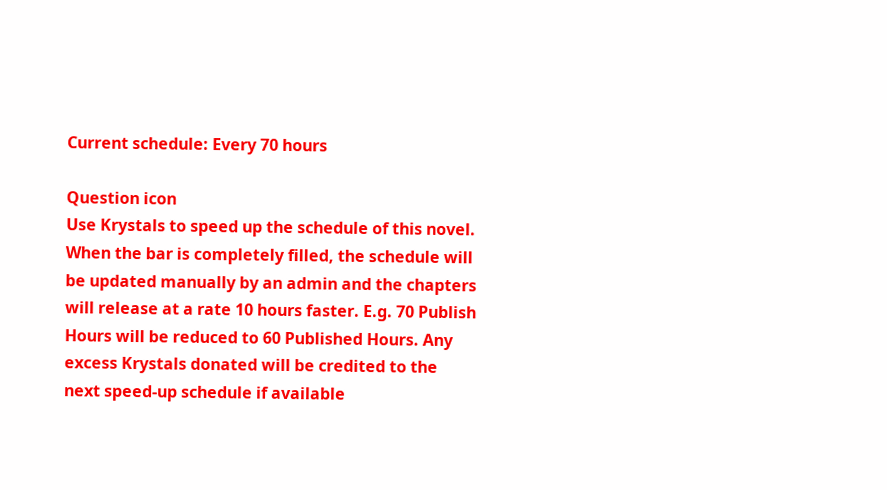Current schedule: Every 70 hours

Question icon
Use Krystals to speed up the schedule of this novel. When the bar is completely filled, the schedule will be updated manually by an admin and the chapters will release at a rate 10 hours faster. E.g. 70 Publish Hours will be reduced to 60 Published Hours. Any excess Krystals donated will be credited to the next speed-up schedule if available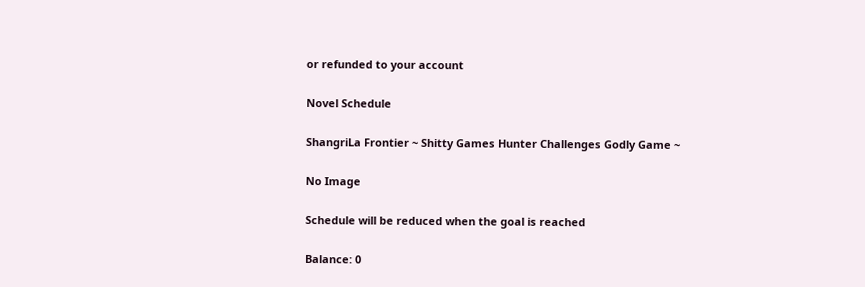or refunded to your account

Novel Schedule

ShangriLa Frontier ~ Shitty Games Hunter Challenges Godly Game ~

No Image

Schedule will be reduced when the goal is reached

Balance: 0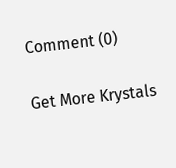Comment (0)

Get More Krystals